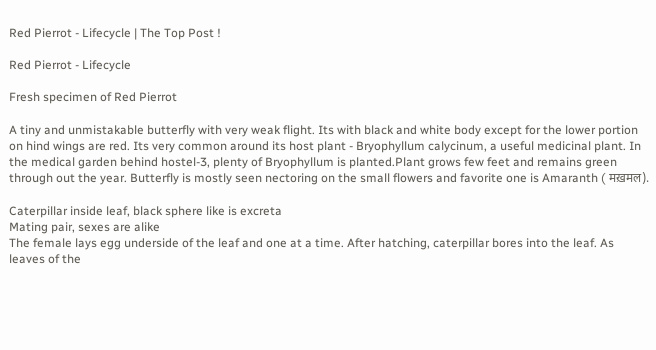Red Pierrot - Lifecycle | The Top Post !

Red Pierrot - Lifecycle

Fresh specimen of Red Pierrot

A tiny and unmistakable butterfly with very weak flight. Its with black and white body except for the lower portion on hind wings are red. Its very common around its host plant - Bryophyllum calycinum, a useful medicinal plant. In the medical garden behind hostel-3, plenty of Bryophyllum is planted.Plant grows few feet and remains green through out the year. Butterfly is mostly seen nectoring on the small flowers and favorite one is Amaranth ( मख़मल).

Caterpillar inside leaf, black sphere like is excreta
Mating pair, sexes are alike
The female lays egg underside of the leaf and one at a time. After hatching, caterpillar bores into the leaf. As leaves of the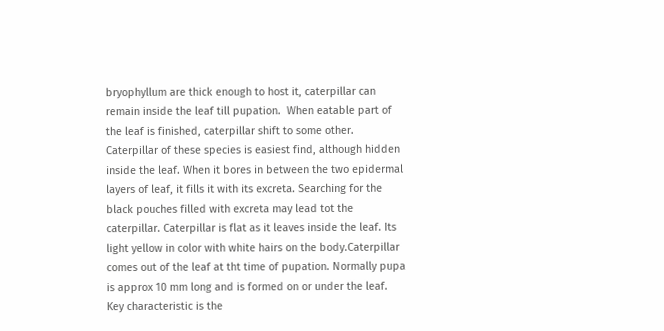bryophyllum are thick enough to host it, caterpillar can remain inside the leaf till pupation.  When eatable part of the leaf is finished, caterpillar shift to some other. Caterpillar of these species is easiest find, although hidden inside the leaf. When it bores in between the two epidermal layers of leaf, it fills it with its excreta. Searching for the black pouches filled with excreta may lead tot the caterpillar. Caterpillar is flat as it leaves inside the leaf. Its light yellow in color with white hairs on the body.Caterpillar comes out of the leaf at tht time of pupation. Normally pupa is approx 10 mm long and is formed on or under the leaf. Key characteristic is the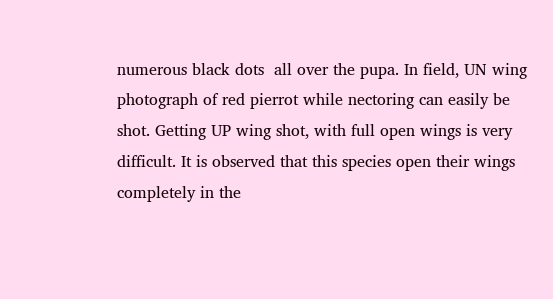numerous black dots  all over the pupa. In field, UN wing photograph of red pierrot while nectoring can easily be shot. Getting UP wing shot, with full open wings is very difficult. It is observed that this species open their wings completely in the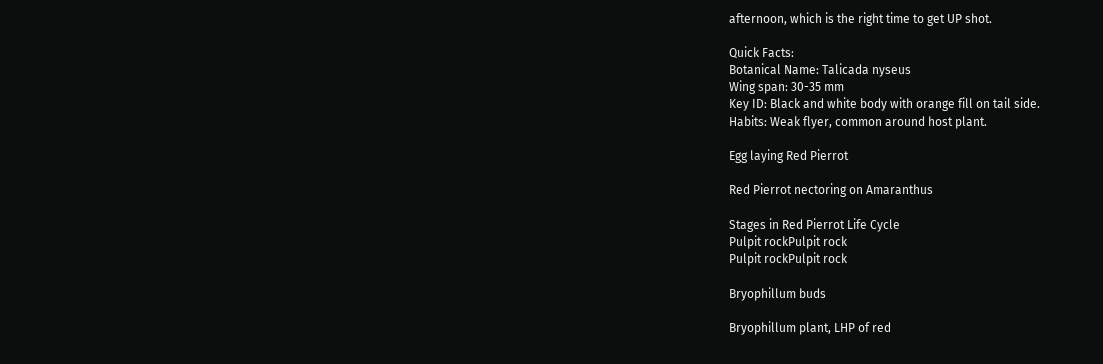afternoon, which is the right time to get UP shot.

Quick Facts:
Botanical Name: Talicada nyseus
Wing span: 30-35 mm
Key ID: Black and white body with orange fill on tail side.
Habits: Weak flyer, common around host plant.

Egg laying Red Pierrot

Red Pierrot nectoring on Amaranthus

Stages in Red Pierrot Life Cycle
Pulpit rockPulpit rock
Pulpit rockPulpit rock

Bryophillum buds

Bryophillum plant, LHP of red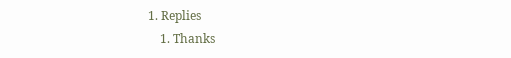1. Replies
    1. Thanks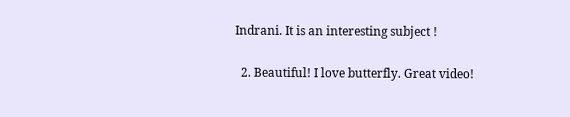Indrani. It is an interesting subject !

  2. Beautiful! I love butterfly. Great video!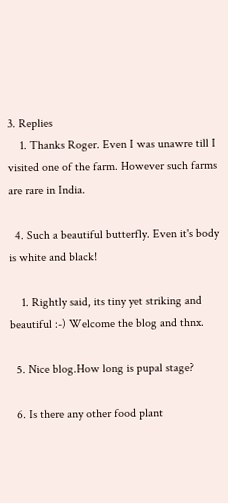3. Replies
    1. Thanks Roger. Even I was unawre till I visited one of the farm. However such farms are rare in India.

  4. Such a beautiful butterfly. Even it's body is white and black!

    1. Rightly said, its tiny yet striking and beautiful :-) Welcome the blog and thnx.

  5. Nice blog.How long is pupal stage?

  6. Is there any other food plant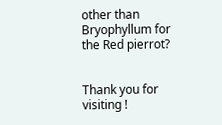other than Bryophyllum for the Red pierrot?


Thank you for visiting !